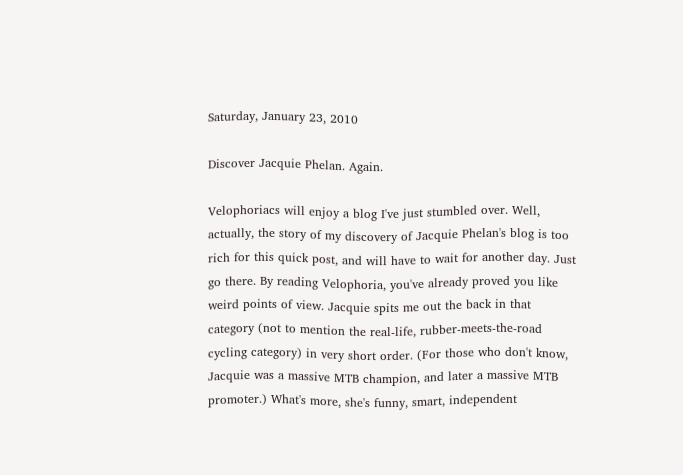Saturday, January 23, 2010

Discover Jacquie Phelan. Again.

Velophoriacs will enjoy a blog I've just stumbled over. Well, actually, the story of my discovery of Jacquie Phelan's blog is too rich for this quick post, and will have to wait for another day. Just go there. By reading Velophoria, you've already proved you like weird points of view. Jacquie spits me out the back in that category (not to mention the real-life, rubber-meets-the-road cycling category) in very short order. (For those who don't know, Jacquie was a massive MTB champion, and later a massive MTB promoter.) What's more, she's funny, smart, independent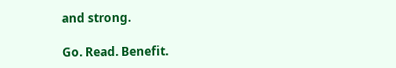and strong.

Go. Read. Benefit.